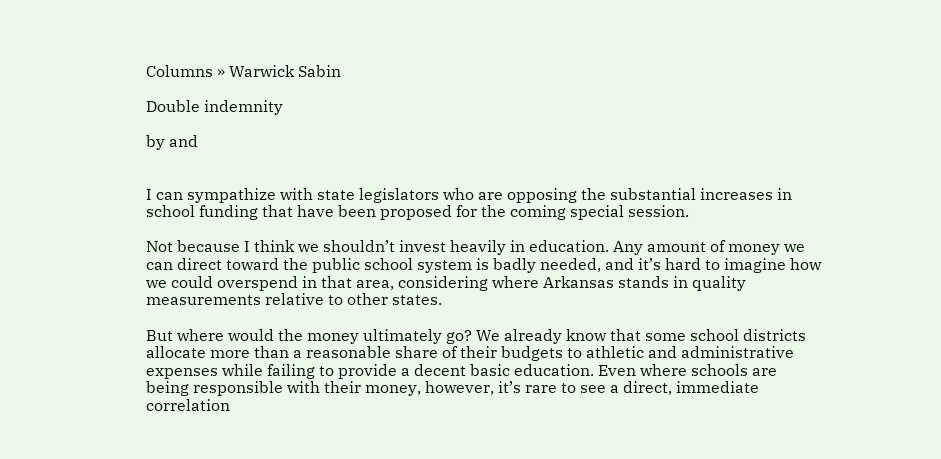Columns » Warwick Sabin

Double indemnity

by and


I can sympathize with state legislators who are opposing the substantial increases in school funding that have been proposed for the coming special session.

Not because I think we shouldn’t invest heavily in education. Any amount of money we can direct toward the public school system is badly needed, and it’s hard to imagine how we could overspend in that area, considering where Arkansas stands in quality measurements relative to other states.

But where would the money ultimately go? We already know that some school districts allocate more than a reasonable share of their budgets to athletic and administrative expenses while failing to provide a decent basic education. Even where schools are being responsible with their money, however, it’s rare to see a direct, immediate correlation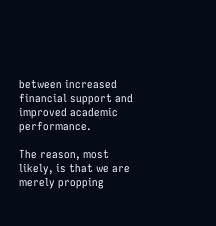between increased financial support and improved academic performance.

The reason, most likely, is that we are merely propping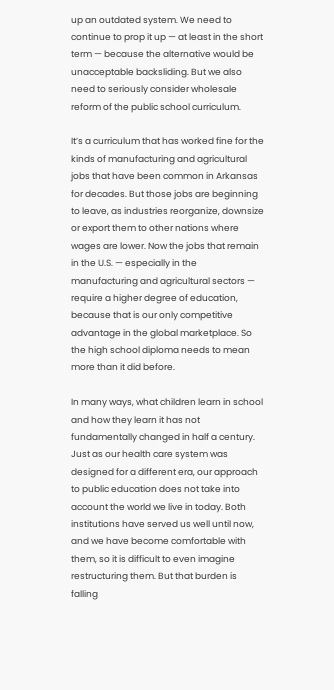up an outdated system. We need to continue to prop it up — at least in the short term — because the alternative would be unacceptable backsliding. But we also need to seriously consider wholesale reform of the public school curriculum.

It’s a curriculum that has worked fine for the kinds of manufacturing and agricultural jobs that have been common in Arkansas for decades. But those jobs are beginning to leave, as industries reorganize, downsize or export them to other nations where wages are lower. Now the jobs that remain in the U.S. — especially in the manufacturing and agricultural sectors — require a higher degree of education, because that is our only competitive advantage in the global marketplace. So the high school diploma needs to mean more than it did before.

In many ways, what children learn in school and how they learn it has not fundamentally changed in half a century. Just as our health care system was designed for a different era, our approach to public education does not take into account the world we live in today. Both institutions have served us well until now, and we have become comfortable with them, so it is difficult to even imagine restructuring them. But that burden is falling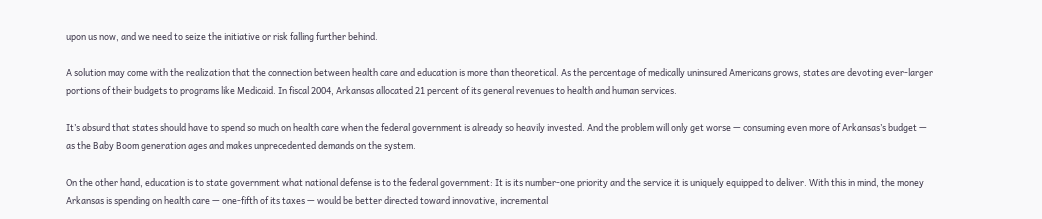upon us now, and we need to seize the initiative or risk falling further behind.

A solution may come with the realization that the connection between health care and education is more than theoretical. As the percentage of medically uninsured Americans grows, states are devoting ever-larger portions of their budgets to programs like Medicaid. In fiscal 2004, Arkansas allocated 21 percent of its general revenues to health and human services.

It’s absurd that states should have to spend so much on health care when the federal government is already so heavily invested. And the problem will only get worse — consuming even more of Arkansas’s budget — as the Baby Boom generation ages and makes unprecedented demands on the system.

On the other hand, education is to state government what national defense is to the federal government: It is its number-one priority and the service it is uniquely equipped to deliver. With this in mind, the money Arkansas is spending on health care — one-fifth of its taxes — would be better directed toward innovative, incremental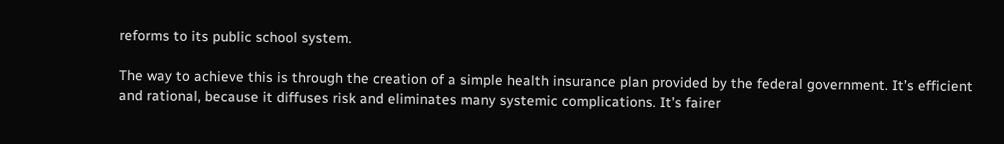reforms to its public school system.

The way to achieve this is through the creation of a simple health insurance plan provided by the federal government. It’s efficient and rational, because it diffuses risk and eliminates many systemic complications. It’s fairer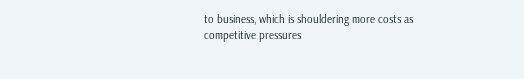to business, which is shouldering more costs as competitive pressures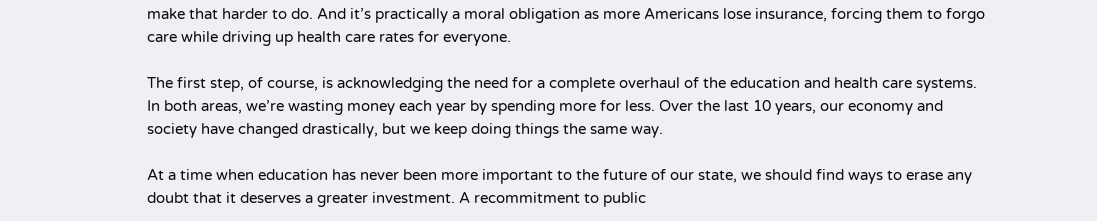make that harder to do. And it’s practically a moral obligation as more Americans lose insurance, forcing them to forgo care while driving up health care rates for everyone.

The first step, of course, is acknowledging the need for a complete overhaul of the education and health care systems. In both areas, we’re wasting money each year by spending more for less. Over the last 10 years, our economy and society have changed drastically, but we keep doing things the same way.

At a time when education has never been more important to the future of our state, we should find ways to erase any doubt that it deserves a greater investment. A recommitment to public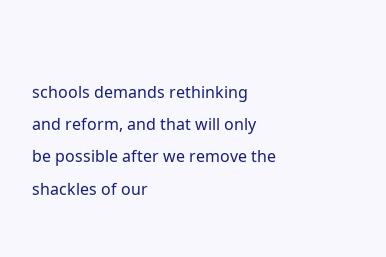schools demands rethinking and reform, and that will only be possible after we remove the shackles of our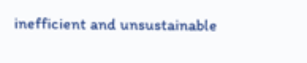inefficient and unsustainable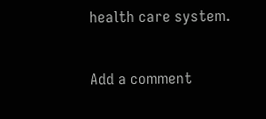health care system.

Add a comment